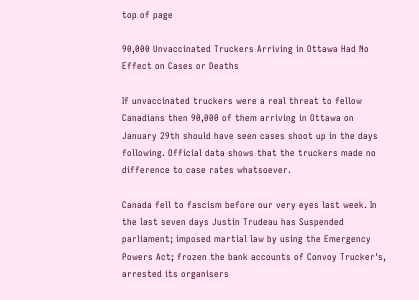top of page

90,000 Unvaccinated Truckers Arriving in Ottawa Had No Effect on Cases or Deaths

If unvaccinated truckers were a real threat to fellow Canadians then 90,000 of them arriving in Ottawa on January 29th should have seen cases shoot up in the days following. Official data shows that the truckers made no difference to case rates whatsoever.

Canada fell to fascism before our very eyes last week. In the last seven days Justin Trudeau has Suspended parliament; imposed martial law by using the Emergency Powers Act; frozen the bank accounts of Convoy Trucker's, arrested its organisers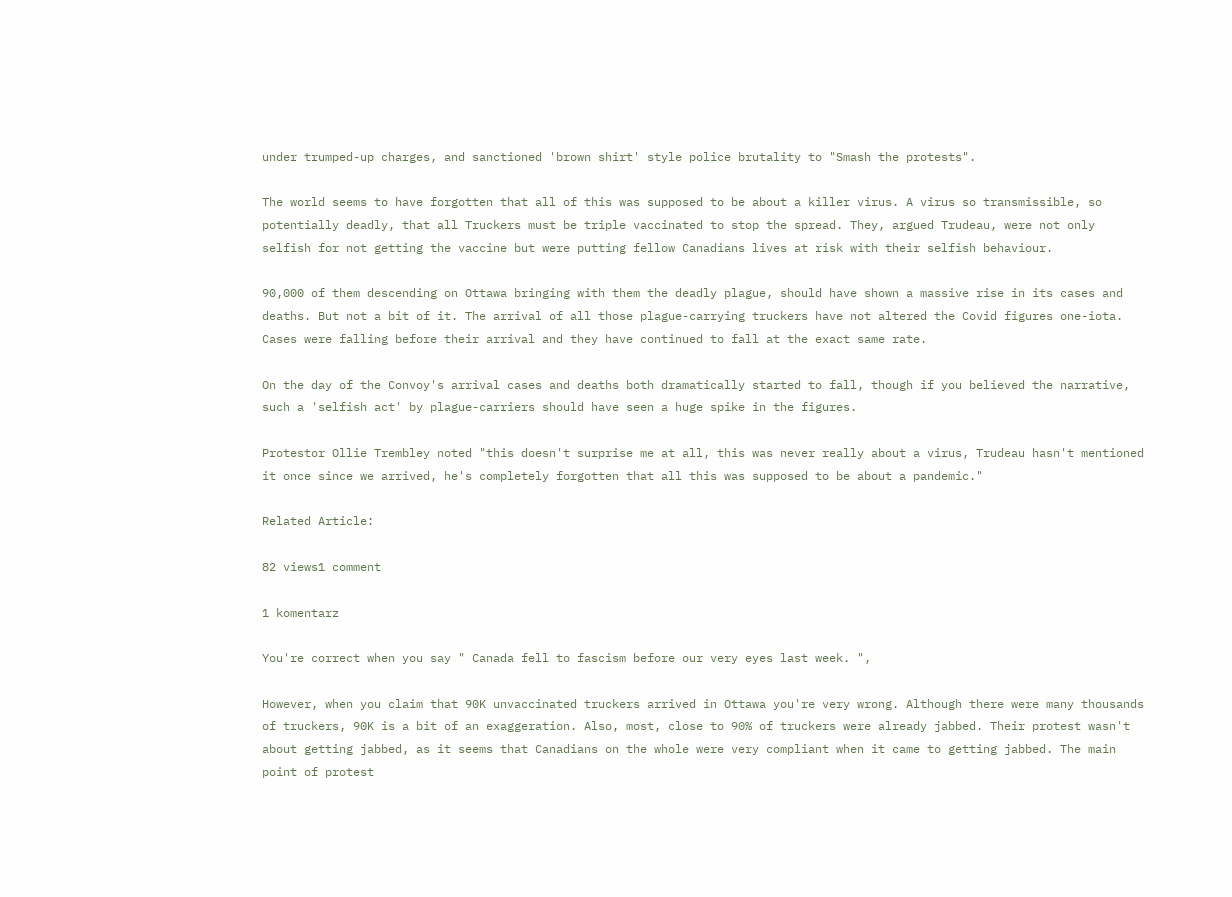under trumped-up charges, and sanctioned 'brown shirt' style police brutality to "Smash the protests".

The world seems to have forgotten that all of this was supposed to be about a killer virus. A virus so transmissible, so potentially deadly, that all Truckers must be triple vaccinated to stop the spread. They, argued Trudeau, were not only selfish for not getting the vaccine but were putting fellow Canadians lives at risk with their selfish behaviour.

90,000 of them descending on Ottawa bringing with them the deadly plague, should have shown a massive rise in its cases and deaths. But not a bit of it. The arrival of all those plague-carrying truckers have not altered the Covid figures one-iota. Cases were falling before their arrival and they have continued to fall at the exact same rate.

On the day of the Convoy's arrival cases and deaths both dramatically started to fall, though if you believed the narrative, such a 'selfish act' by plague-carriers should have seen a huge spike in the figures.

Protestor Ollie Trembley noted "this doesn't surprise me at all, this was never really about a virus, Trudeau hasn't mentioned it once since we arrived, he's completely forgotten that all this was supposed to be about a pandemic."

Related Article:

82 views1 comment

1 komentarz

You're correct when you say " Canada fell to fascism before our very eyes last week. ",

However, when you claim that 90K unvaccinated truckers arrived in Ottawa you're very wrong. Although there were many thousands of truckers, 90K is a bit of an exaggeration. Also, most, close to 90% of truckers were already jabbed. Their protest wasn't about getting jabbed, as it seems that Canadians on the whole were very compliant when it came to getting jabbed. The main point of protest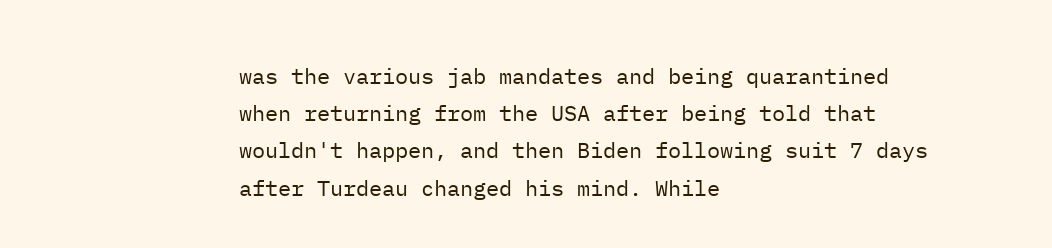was the various jab mandates and being quarantined when returning from the USA after being told that wouldn't happen, and then Biden following suit 7 days after Turdeau changed his mind. While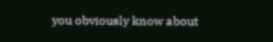you obviously know about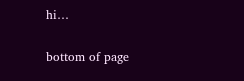hi…

bottom of page